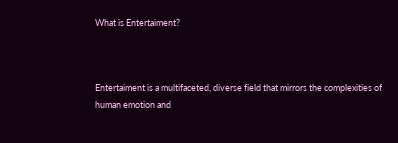What is Entertaiment?



Entertaiment is a multifaceted, diverse field that mirrors the complexities of human emotion and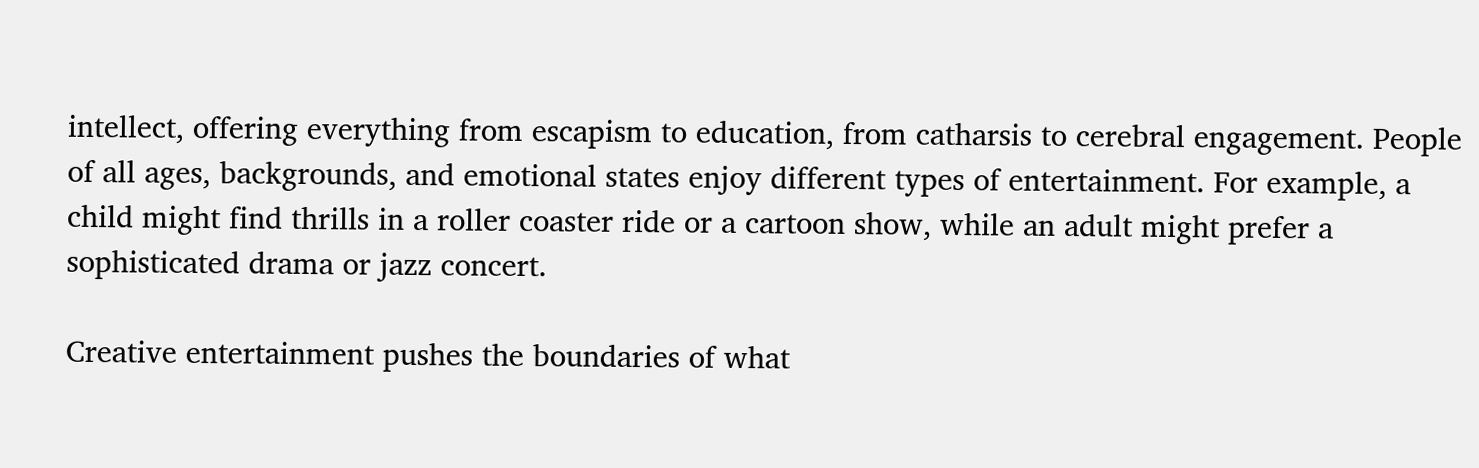intellect, offering everything from escapism to education, from catharsis to cerebral engagement. People of all ages, backgrounds, and emotional states enjoy different types of entertainment. For example, a child might find thrills in a roller coaster ride or a cartoon show, while an adult might prefer a sophisticated drama or jazz concert.

Creative entertainment pushes the boundaries of what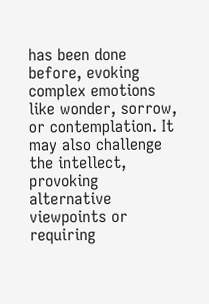has been done before, evoking complex emotions like wonder, sorrow, or contemplation. It may also challenge the intellect, provoking alternative viewpoints or requiring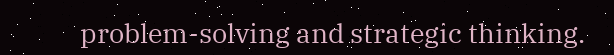problem-solving and strategic thinking.